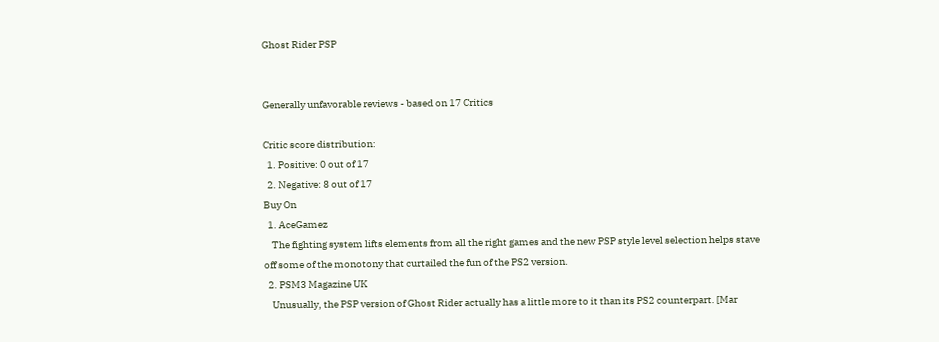Ghost Rider PSP


Generally unfavorable reviews - based on 17 Critics

Critic score distribution:
  1. Positive: 0 out of 17
  2. Negative: 8 out of 17
Buy On
  1. AceGamez
    The fighting system lifts elements from all the right games and the new PSP style level selection helps stave off some of the monotony that curtailed the fun of the PS2 version.
  2. PSM3 Magazine UK
    Unusually, the PSP version of Ghost Rider actually has a little more to it than its PS2 counterpart. [Mar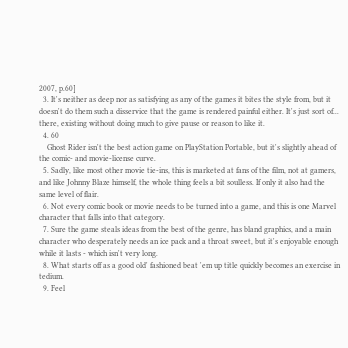2007, p.60]
  3. It's neither as deep nor as satisfying as any of the games it bites the style from, but it doesn't do them such a disservice that the game is rendered painful either. It's just sort of... there, existing without doing much to give pause or reason to like it.
  4. 60
    Ghost Rider isn't the best action game on PlayStation Portable, but it's slightly ahead of the comic- and movie-license curve.
  5. Sadly, like most other movie tie-ins, this is marketed at fans of the film, not at gamers, and like Johnny Blaze himself, the whole thing feels a bit soulless. If only it also had the same level of flair.
  6. Not every comic book or movie needs to be turned into a game, and this is one Marvel character that falls into that category.
  7. Sure the game steals ideas from the best of the genre, has bland graphics, and a main character who desperately needs an ice pack and a throat sweet, but it's enjoyable enough while it lasts - which isn't very long.
  8. What starts off as a good old' fashioned beat 'em up title quickly becomes an exercise in tedium.
  9. Feel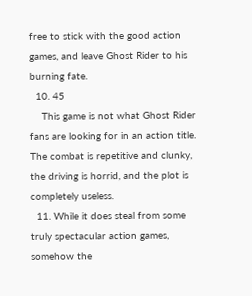free to stick with the good action games, and leave Ghost Rider to his burning fate.
  10. 45
    This game is not what Ghost Rider fans are looking for in an action title. The combat is repetitive and clunky, the driving is horrid, and the plot is completely useless.
  11. While it does steal from some truly spectacular action games, somehow the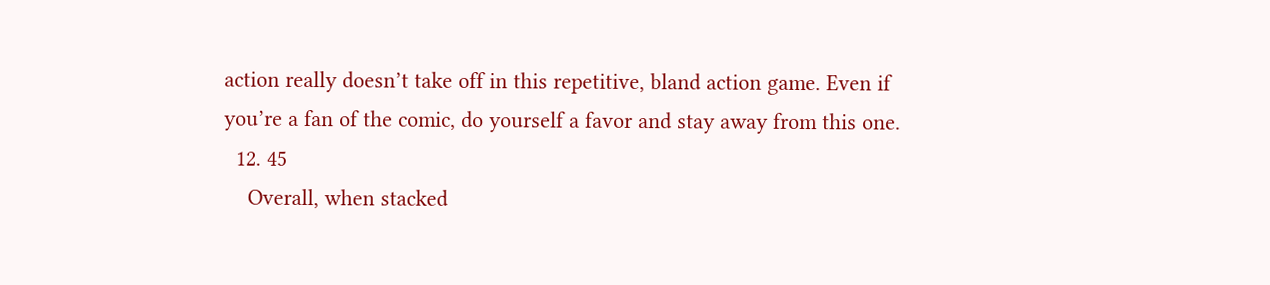action really doesn’t take off in this repetitive, bland action game. Even if you’re a fan of the comic, do yourself a favor and stay away from this one.
  12. 45
    Overall, when stacked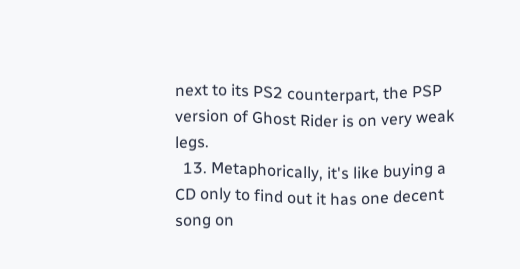next to its PS2 counterpart, the PSP version of Ghost Rider is on very weak legs.
  13. Metaphorically, it's like buying a CD only to find out it has one decent song on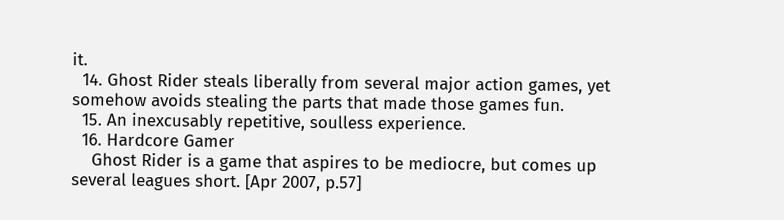it.
  14. Ghost Rider steals liberally from several major action games, yet somehow avoids stealing the parts that made those games fun.
  15. An inexcusably repetitive, soulless experience.
  16. Hardcore Gamer
    Ghost Rider is a game that aspires to be mediocre, but comes up several leagues short. [Apr 2007, p.57]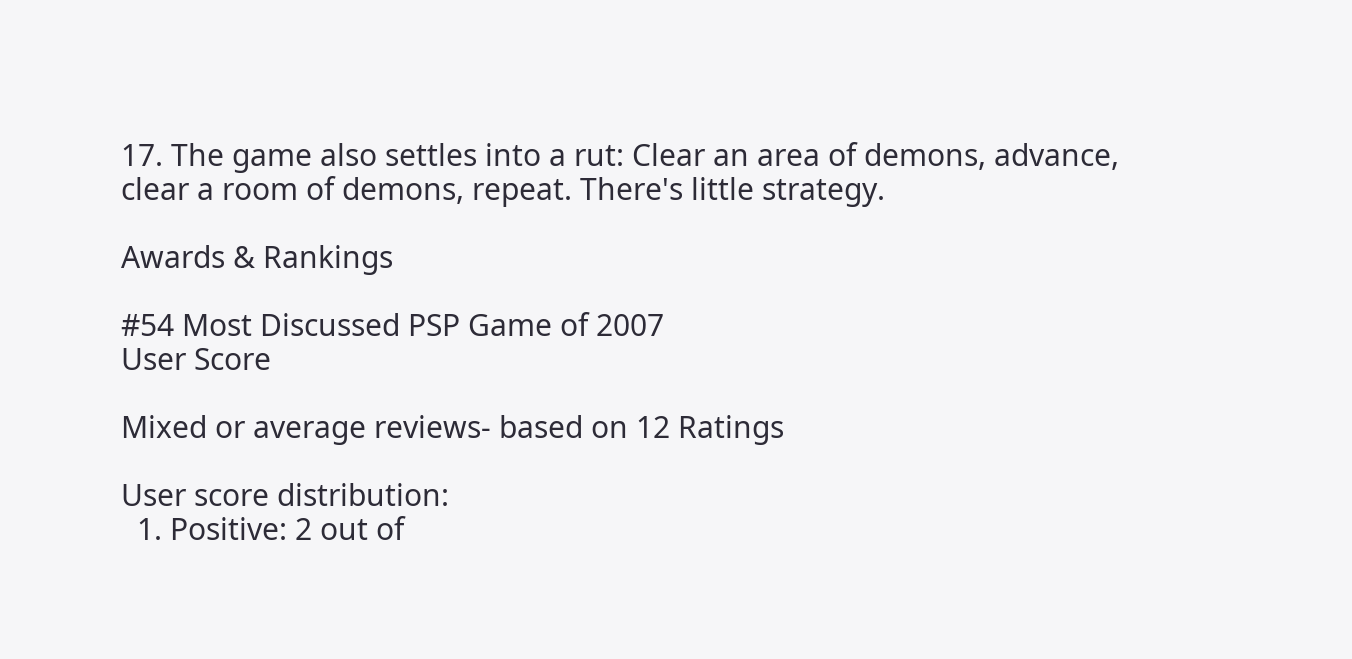17. The game also settles into a rut: Clear an area of demons, advance, clear a room of demons, repeat. There's little strategy.

Awards & Rankings

#54 Most Discussed PSP Game of 2007
User Score

Mixed or average reviews- based on 12 Ratings

User score distribution:
  1. Positive: 2 out of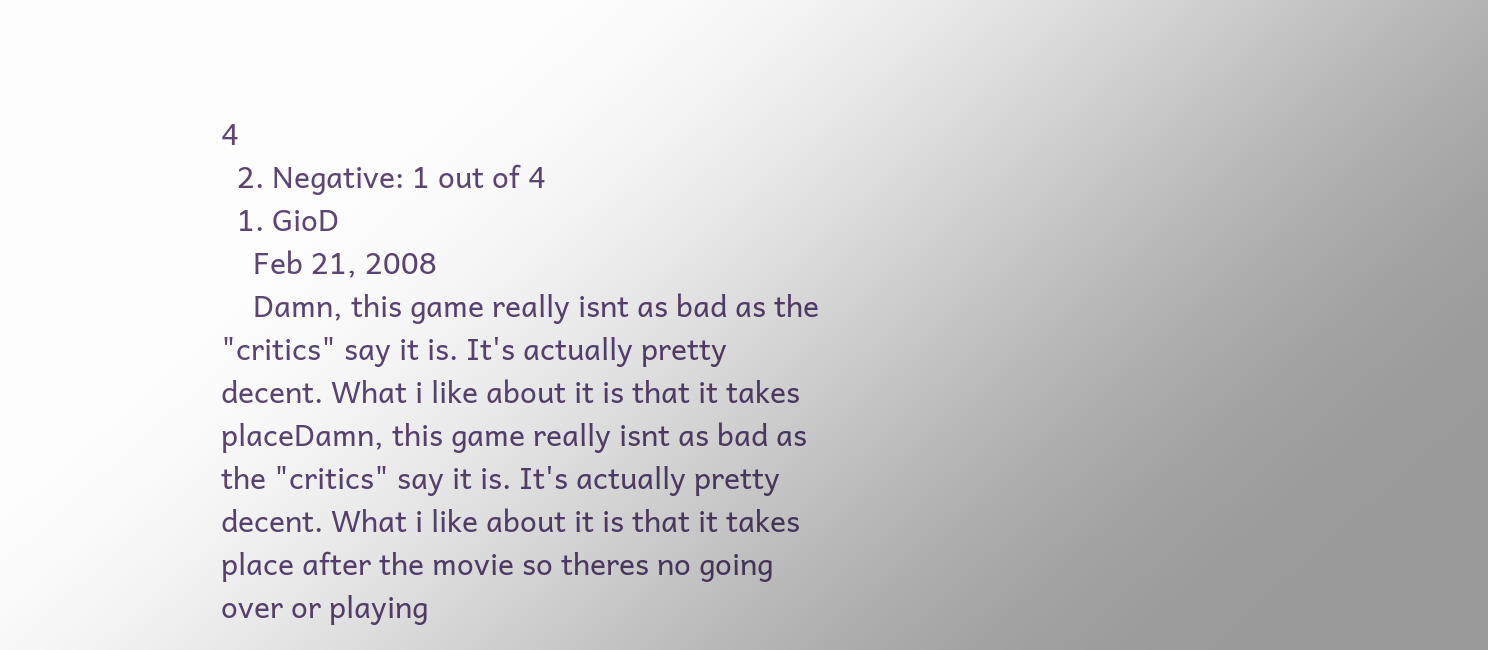4
  2. Negative: 1 out of 4
  1. GioD
    Feb 21, 2008
    Damn, this game really isnt as bad as the "critics" say it is. It's actually pretty decent. What i like about it is that it takes placeDamn, this game really isnt as bad as the "critics" say it is. It's actually pretty decent. What i like about it is that it takes place after the movie so theres no going over or playing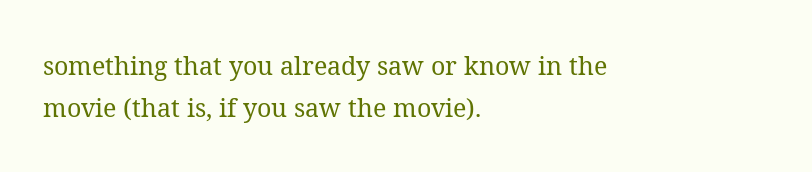something that you already saw or know in the movie (that is, if you saw the movie).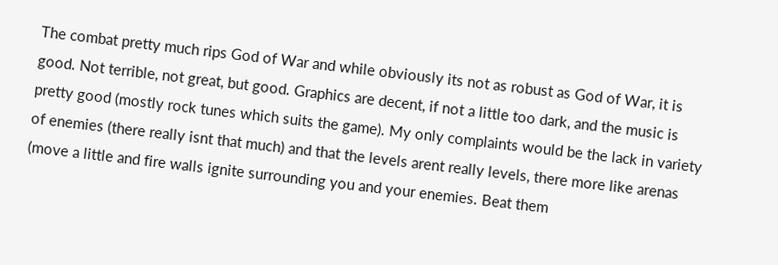The combat pretty much rips God of War and while obviously its not as robust as God of War, it is good. Not terrible, not great, but good. Graphics are decent, if not a little too dark, and the music is pretty good (mostly rock tunes which suits the game). My only complaints would be the lack in variety of enemies (there really isnt that much) and that the levels arent really levels, there more like arenas (move a little and fire walls ignite surrounding you and your enemies. Beat them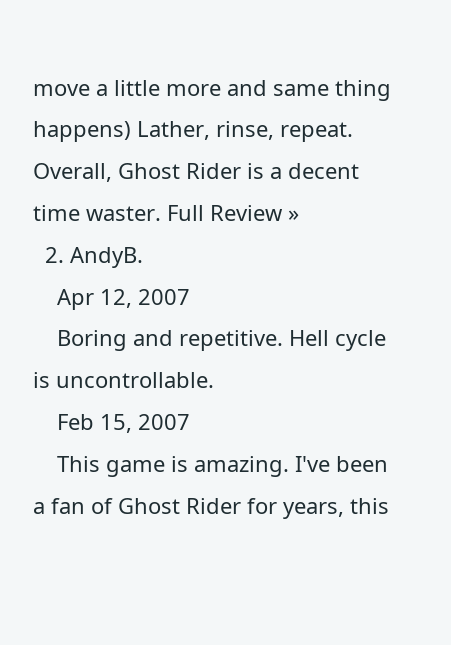move a little more and same thing happens) Lather, rinse, repeat. Overall, Ghost Rider is a decent time waster. Full Review »
  2. AndyB.
    Apr 12, 2007
    Boring and repetitive. Hell cycle is uncontrollable.
    Feb 15, 2007
    This game is amazing. I've been a fan of Ghost Rider for years, this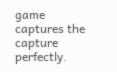game captures the capture perfectly.